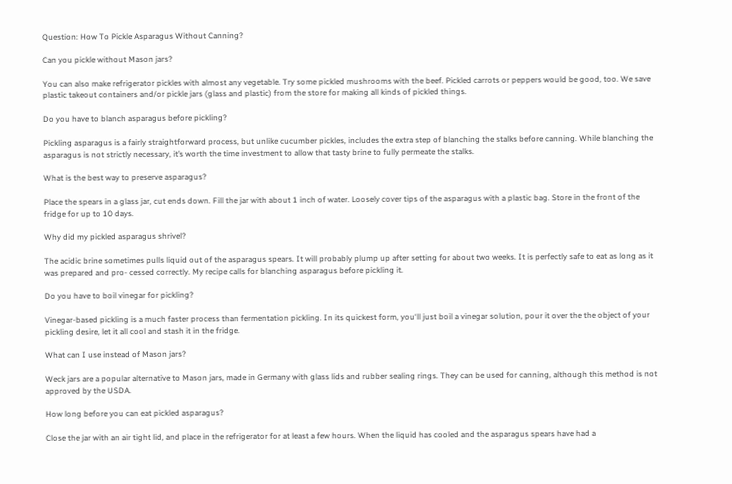Question: How To Pickle Asparagus Without Canning?

Can you pickle without Mason jars?

You can also make refrigerator pickles with almost any vegetable. Try some pickled mushrooms with the beef. Pickled carrots or peppers would be good, too. We save plastic takeout containers and/or pickle jars (glass and plastic) from the store for making all kinds of pickled things.

Do you have to blanch asparagus before pickling?

Pickling asparagus is a fairly straightforward process, but unlike cucumber pickles, includes the extra step of blanching the stalks before canning. While blanching the asparagus is not strictly necessary, it’s worth the time investment to allow that tasty brine to fully permeate the stalks.

What is the best way to preserve asparagus?

Place the spears in a glass jar, cut ends down. Fill the jar with about 1 inch of water. Loosely cover tips of the asparagus with a plastic bag. Store in the front of the fridge for up to 10 days.

Why did my pickled asparagus shrivel?

The acidic brine sometimes pulls liquid out of the asparagus spears. It will probably plump up after setting for about two weeks. It is perfectly safe to eat as long as it was prepared and pro- cessed correctly. My recipe calls for blanching asparagus before pickling it.

Do you have to boil vinegar for pickling?

Vinegar-based pickling is a much faster process than fermentation pickling. In its quickest form, you‘ll just boil a vinegar solution, pour it over the the object of your pickling desire, let it all cool and stash it in the fridge.

What can I use instead of Mason jars?

Weck jars are a popular alternative to Mason jars, made in Germany with glass lids and rubber sealing rings. They can be used for canning, although this method is not approved by the USDA.

How long before you can eat pickled asparagus?

Close the jar with an air tight lid, and place in the refrigerator for at least a few hours. When the liquid has cooled and the asparagus spears have had a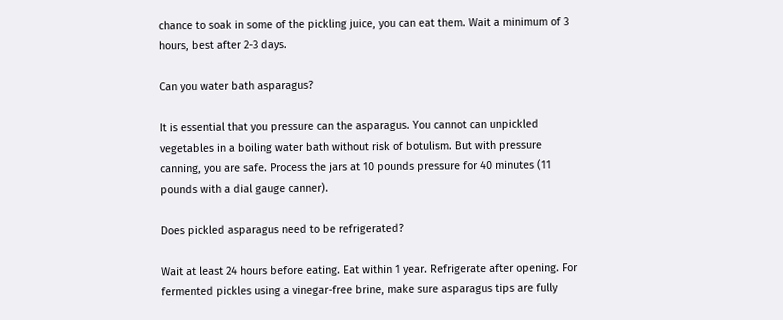chance to soak in some of the pickling juice, you can eat them. Wait a minimum of 3 hours, best after 2-3 days.

Can you water bath asparagus?

It is essential that you pressure can the asparagus. You cannot can unpickled vegetables in a boiling water bath without risk of botulism. But with pressure canning, you are safe. Process the jars at 10 pounds pressure for 40 minutes (11 pounds with a dial gauge canner).

Does pickled asparagus need to be refrigerated?

Wait at least 24 hours before eating. Eat within 1 year. Refrigerate after opening. For fermented pickles using a vinegar-free brine, make sure asparagus tips are fully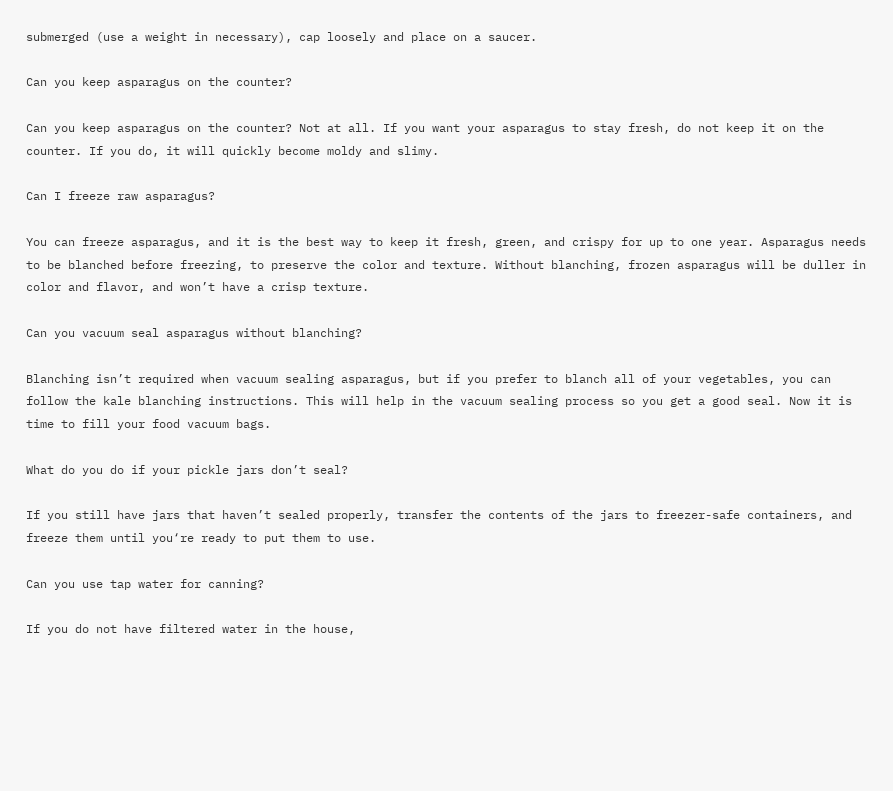submerged (use a weight in necessary), cap loosely and place on a saucer.

Can you keep asparagus on the counter?

Can you keep asparagus on the counter? Not at all. If you want your asparagus to stay fresh, do not keep it on the counter. If you do, it will quickly become moldy and slimy.

Can I freeze raw asparagus?

You can freeze asparagus, and it is the best way to keep it fresh, green, and crispy for up to one year. Asparagus needs to be blanched before freezing, to preserve the color and texture. Without blanching, frozen asparagus will be duller in color and flavor, and won’t have a crisp texture.

Can you vacuum seal asparagus without blanching?

Blanching isn’t required when vacuum sealing asparagus, but if you prefer to blanch all of your vegetables, you can follow the kale blanching instructions. This will help in the vacuum sealing process so you get a good seal. Now it is time to fill your food vacuum bags.

What do you do if your pickle jars don’t seal?

If you still have jars that haven’t sealed properly, transfer the contents of the jars to freezer-safe containers, and freeze them until you‘re ready to put them to use.

Can you use tap water for canning?

If you do not have filtered water in the house,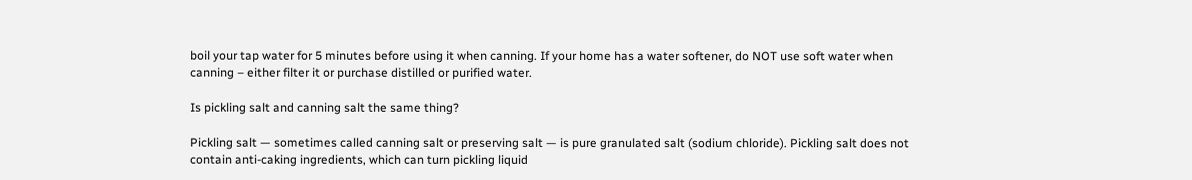boil your tap water for 5 minutes before using it when canning. If your home has a water softener, do NOT use soft water when canning – either filter it or purchase distilled or purified water.

Is pickling salt and canning salt the same thing?

Pickling salt — sometimes called canning salt or preserving salt — is pure granulated salt (sodium chloride). Pickling salt does not contain anti-caking ingredients, which can turn pickling liquid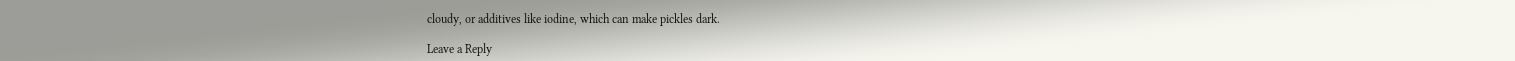cloudy, or additives like iodine, which can make pickles dark.

Leave a Reply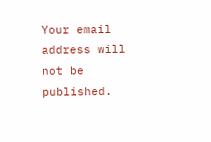Your email address will not be published.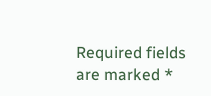Required fields are marked *